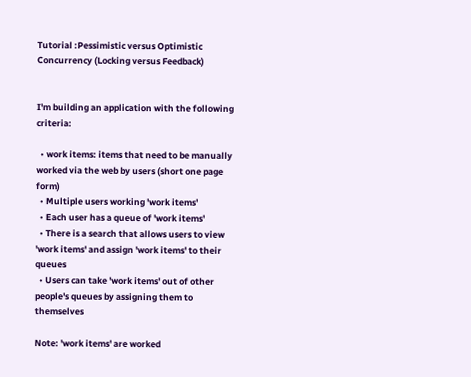Tutorial :Pessimistic versus Optimistic Concurrency (Locking versus Feedback)


I'm building an application with the following criteria:

  • work items: items that need to be manually worked via the web by users (short one page form)
  • Multiple users working 'work items'
  • Each user has a queue of 'work items'
  • There is a search that allows users to view 'work items' and assign 'work items' to their queues
  • Users can take 'work items' out of other people's queues by assigning them to themselves

Note: 'work items' are worked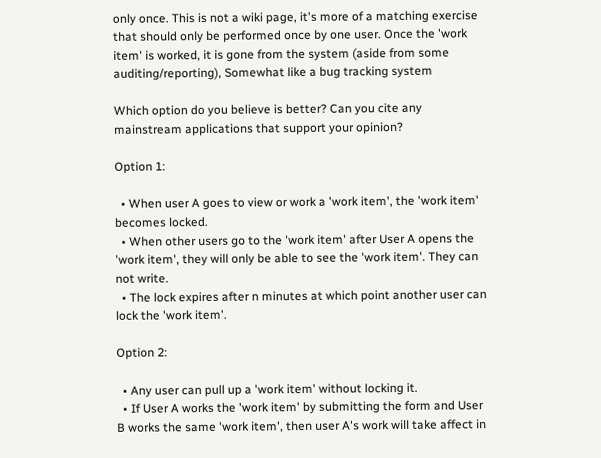only once. This is not a wiki page, it's more of a matching exercise that should only be performed once by one user. Once the 'work item' is worked, it is gone from the system (aside from some auditing/reporting), Somewhat like a bug tracking system

Which option do you believe is better? Can you cite any mainstream applications that support your opinion?

Option 1:

  • When user A goes to view or work a 'work item', the 'work item' becomes locked.
  • When other users go to the 'work item' after User A opens the 'work item', they will only be able to see the 'work item'. They can not write.
  • The lock expires after n minutes at which point another user can lock the 'work item'.

Option 2:

  • Any user can pull up a 'work item' without locking it.
  • If User A works the 'work item' by submitting the form and User B works the same 'work item', then user A's work will take affect in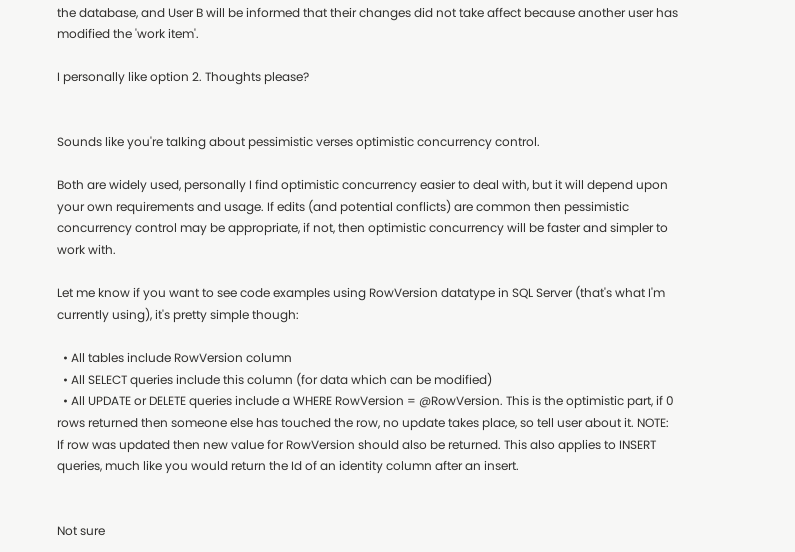the database, and User B will be informed that their changes did not take affect because another user has modified the 'work item'.

I personally like option 2. Thoughts please?


Sounds like you're talking about pessimistic verses optimistic concurrency control.

Both are widely used, personally I find optimistic concurrency easier to deal with, but it will depend upon your own requirements and usage. If edits (and potential conflicts) are common then pessimistic concurrency control may be appropriate, if not, then optimistic concurrency will be faster and simpler to work with.

Let me know if you want to see code examples using RowVersion datatype in SQL Server (that's what I'm currently using), it's pretty simple though:

  • All tables include RowVersion column
  • All SELECT queries include this column (for data which can be modified)
  • All UPDATE or DELETE queries include a WHERE RowVersion = @RowVersion. This is the optimistic part, if 0 rows returned then someone else has touched the row, no update takes place, so tell user about it. NOTE: If row was updated then new value for RowVersion should also be returned. This also applies to INSERT queries, much like you would return the Id of an identity column after an insert.


Not sure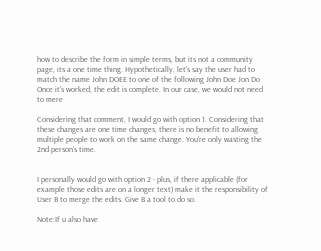how to describe the form in simple terms, but its not a community page, its a one time thing. Hypothetically, let's say the user had to match the name John DOEE to one of the following John Doe Jon Do Once it's worked, the edit is complete. In our case, we would not need to mere

Considering that comment, I would go with option 1. Considering that these changes are one time changes, there is no benefit to allowing multiple people to work on the same change. You're only wasting the 2nd person's time.


I personally would go with option 2 - plus, if there applicable (for example those edits are on a longer text) make it the responsibility of User B to merge the edits. Give B a tool to do so.

Note:If u also have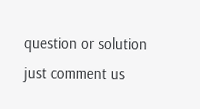question or solution just comment us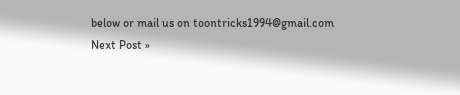below or mail us on toontricks1994@gmail.com
Next Post »